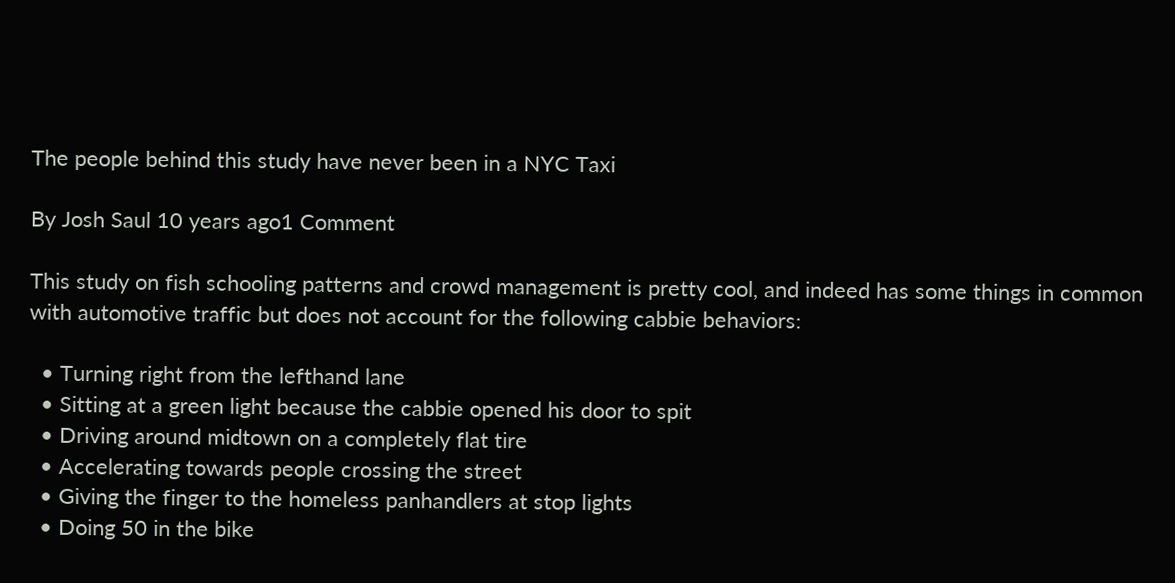The people behind this study have never been in a NYC Taxi

By Josh Saul 10 years ago1 Comment

This study on fish schooling patterns and crowd management is pretty cool, and indeed has some things in common with automotive traffic but does not account for the following cabbie behaviors:

  • Turning right from the lefthand lane
  • Sitting at a green light because the cabbie opened his door to spit
  • Driving around midtown on a completely flat tire
  • Accelerating towards people crossing the street
  • Giving the finger to the homeless panhandlers at stop lights
  • Doing 50 in the bike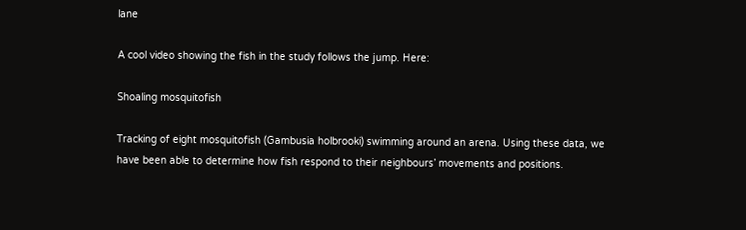lane

A cool video showing the fish in the study follows the jump. Here:

Shoaling mosquitofish

Tracking of eight mosquitofish (Gambusia holbrooki) swimming around an arena. Using these data, we have been able to determine how fish respond to their neighbours’ movements and positions.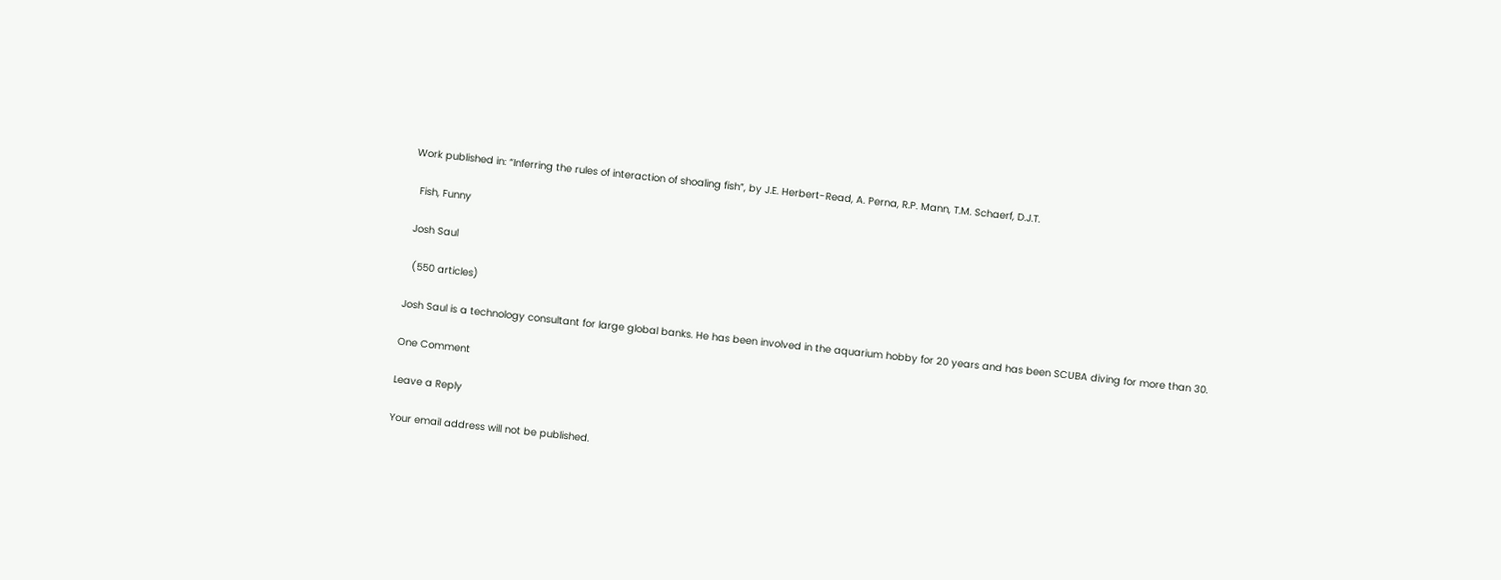Work published in: “Inferring the rules of interaction of shoaling fish”, by J.E. Herbert-Read, A. Perna, R.P. Mann, T.M. Schaerf, D.J.T.

  Fish, Funny

 Josh Saul

  (550 articles)

Josh Saul is a technology consultant for large global banks. He has been involved in the aquarium hobby for 20 years and has been SCUBA diving for more than 30.

One Comment

Leave a Reply

Your email address will not be published.